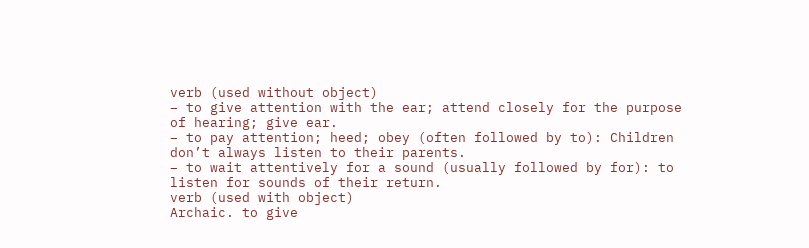verb (used without object)
– to give attention with the ear; attend closely for the purpose of hearing; give ear.
– to pay attention; heed; obey (often followed by to): Children don’t always listen to their parents.
– to wait attentively for a sound (usually followed by for): to listen for sounds of their return.
verb (used with object)
Archaic. to give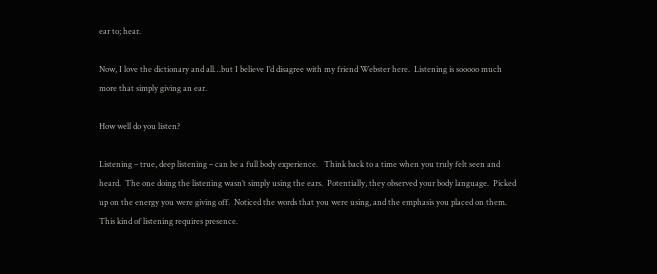ear to; hear.

Now, I love the dictionary and all…but I believe I’d disagree with my friend Webster here.  Listening is sooooo much more that simply giving an ear.

How well do you listen?

Listening – true, deep listening – can be a full body experience.   Think back to a time when you truly felt seen and heard.  The one doing the listening wasn’t simply using the ears.  Potentially, they observed your body language.  Picked up on the energy you were giving off.  Noticed the words that you were using, and the emphasis you placed on them. This kind of listening requires presence.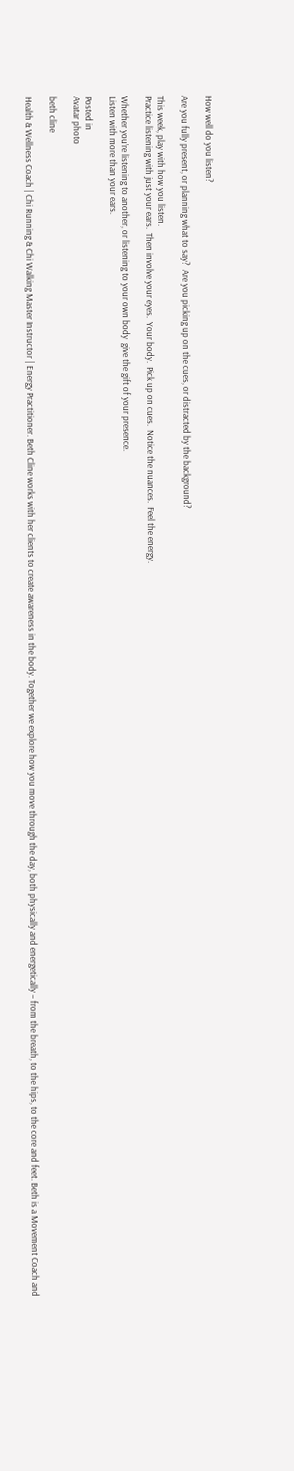How well do you listen?

Are you fully present, or planning what to say?  Are you picking up on the cues, or distracted by the background?

This week, play with how you listen.
Practice listening with just your ears.  Then involve your eyes.  Your body.  Pick up on cues.  Notice the nuances.  Feel the energy.

Whether you’re listening to another, or listening to your own body  give the gift of your presence.
Listen with more than your ears.

Posted in
Avatar photo

beth cline

Health & Wellness Coach | Chi Running & Chi Walking Master Instructor | Energy Practitioner. Beth Cline works with her clients to create awareness in the body. Together we explore how you move through the day, both physically and energetically – from the breath, to the hips, to the core and feet. Beth is a Movement Coach and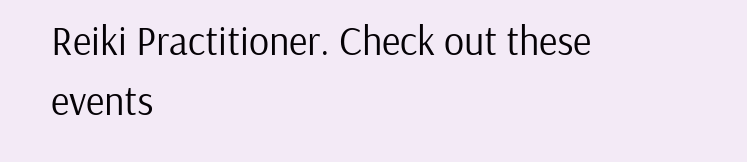Reiki Practitioner. Check out these events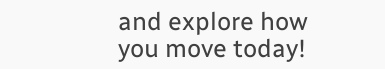and explore how you move today!